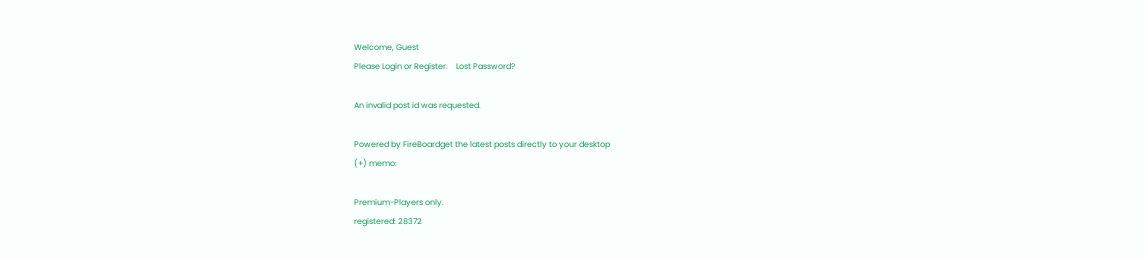Welcome, Guest
Please Login or Register.    Lost Password?

An invalid post id was requested.

Powered by FireBoardget the latest posts directly to your desktop
(+) memo:

Premium-Players only.
registered: 28372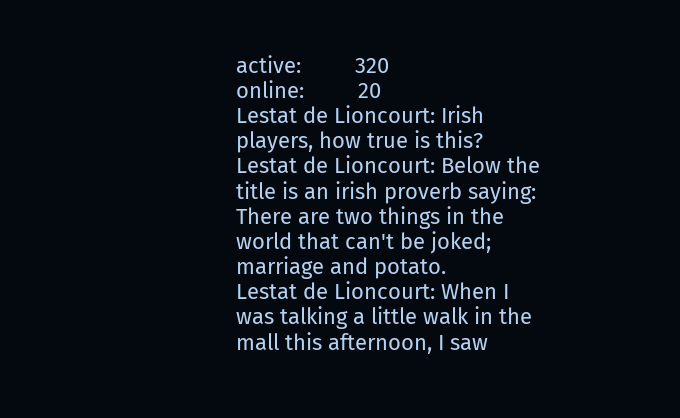active:         320
online:         20
Lestat de Lioncourt: Irish players, how true is this?
Lestat de Lioncourt: Below the title is an irish proverb saying: There are two things in the world that can't be joked; marriage and potato.
Lestat de Lioncourt: When I was talking a little walk in the mall this afternoon, I saw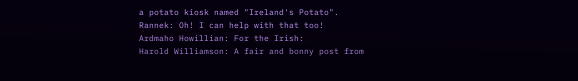a potato kiosk named "Ireland's Potato".
Rannek: Oh! I can help with that too!
Ardmaho Howillian: For the Irish:
Harold Williamson: A fair and bonny post from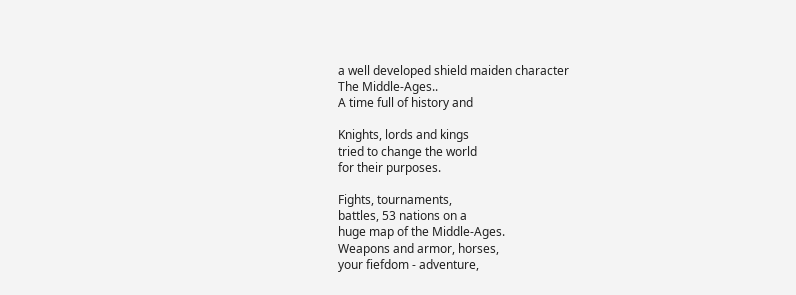a well developed shield maiden character
The Middle-Ages..
A time full of history and

Knights, lords and kings
tried to change the world
for their purposes.

Fights, tournaments,
battles, 53 nations on a
huge map of the Middle-Ages.
Weapons and armor, horses,
your fiefdom - adventure,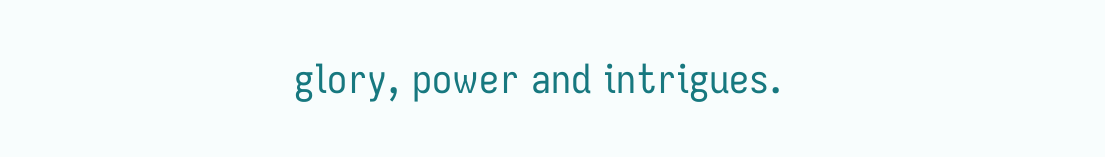glory, power and intrigues.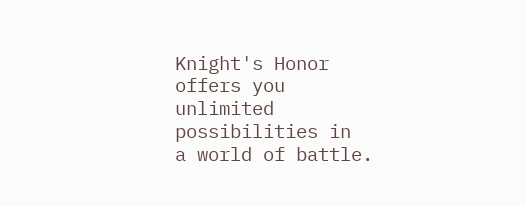Knight's Honor offers you
unlimited possibilities in
a world of battle.